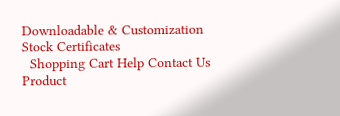Downloadable & Customization Stock Certificates
  Shopping Cart Help Contact Us
Product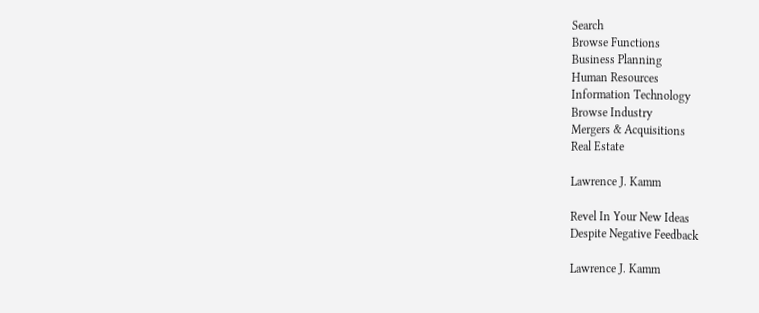Search
Browse Functions
Business Planning
Human Resources
Information Technology
Browse Industry
Mergers & Acquisitions
Real Estate

Lawrence J. Kamm

Revel In Your New Ideas
Despite Negative Feedback

Lawrence J. Kamm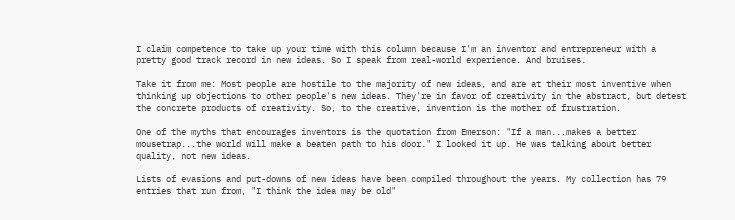I claim competence to take up your time with this column because I'm an inventor and entrepreneur with a pretty good track record in new ideas. So I speak from real-world experience. And bruises.

Take it from me: Most people are hostile to the majority of new ideas, and are at their most inventive when thinking up objections to other people's new ideas. They're in favor of creativity in the abstract, but detest the concrete products of creativity. So, to the creative, invention is the mother of frustration.

One of the myths that encourages inventors is the quotation from Emerson: "If a man...makes a better mousetrap...the world will make a beaten path to his door." I looked it up. He was talking about better quality, not new ideas.

Lists of evasions and put-downs of new ideas have been compiled throughout the years. My collection has 79 entries that run from, "I think the idea may be old"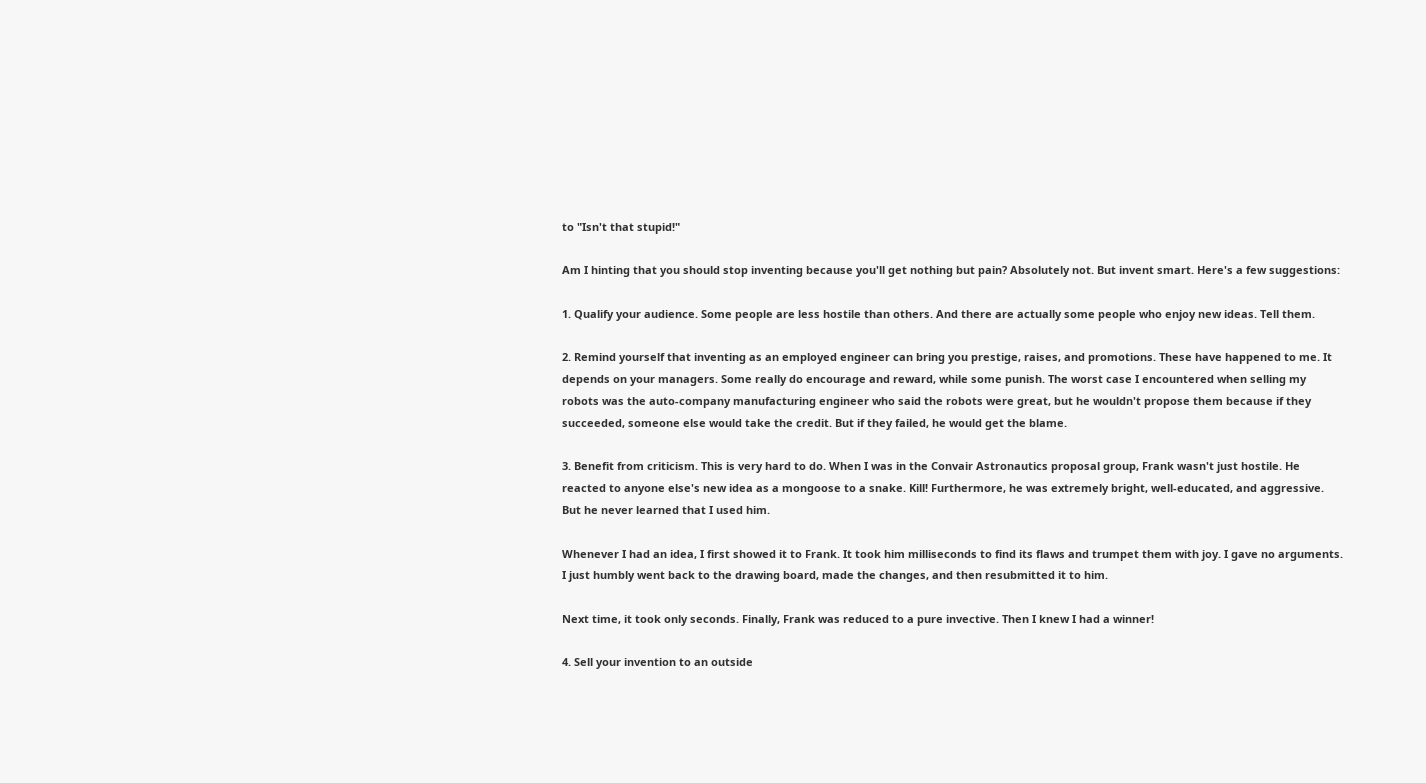to "Isn't that stupid!"

Am I hinting that you should stop inventing because you'll get nothing but pain? Absolutely not. But invent smart. Here's a few suggestions:

1. Qualify your audience. Some people are less hostile than others. And there are actually some people who enjoy new ideas. Tell them.

2. Remind yourself that inventing as an employed engineer can bring you prestige, raises, and promotions. These have happened to me. It depends on your managers. Some really do encourage and reward, while some punish. The worst case I encountered when selling my robots was the auto-company manufacturing engineer who said the robots were great, but he wouldn't propose them because if they succeeded, someone else would take the credit. But if they failed, he would get the blame.

3. Benefit from criticism. This is very hard to do. When I was in the Convair Astronautics proposal group, Frank wasn't just hostile. He reacted to anyone else's new idea as a mongoose to a snake. Kill! Furthermore, he was extremely bright, well-educated, and aggressive. But he never learned that I used him.

Whenever I had an idea, I first showed it to Frank. It took him milliseconds to find its flaws and trumpet them with joy. I gave no arguments. I just humbly went back to the drawing board, made the changes, and then resubmitted it to him.

Next time, it took only seconds. Finally, Frank was reduced to a pure invective. Then I knew I had a winner!

4. Sell your invention to an outside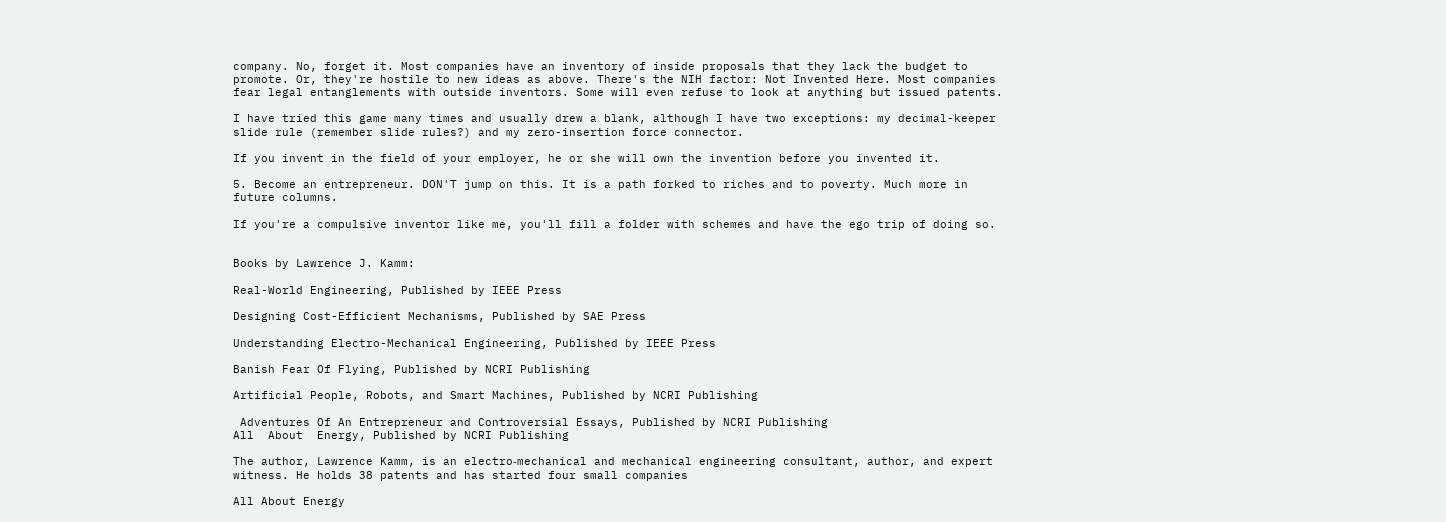company. No, forget it. Most companies have an inventory of inside proposals that they lack the budget to promote. Or, they're hostile to new ideas as above. There's the NIH factor: Not Invented Here. Most companies fear legal entanglements with outside inventors. Some will even refuse to look at anything but issued patents.

I have tried this game many times and usually drew a blank, although I have two exceptions: my decimal-keeper slide rule (remember slide rules?) and my zero-insertion force connector.

If you invent in the field of your employer, he or she will own the invention before you invented it.

5. Become an entrepreneur. DON'T jump on this. It is a path forked to riches and to poverty. Much more in future columns.

If you're a compulsive inventor like me, you'll fill a folder with schemes and have the ego trip of doing so.


Books by Lawrence J. Kamm:

Real-World Engineering, Published by IEEE Press

Designing Cost-Efficient Mechanisms, Published by SAE Press

Understanding Electro-Mechanical Engineering, Published by IEEE Press

Banish Fear Of Flying, Published by NCRI Publishing

Artificial People, Robots, and Smart Machines, Published by NCRI Publishing

 Adventures Of An Entrepreneur and Controversial Essays, Published by NCRI Publishing
All  About  Energy, Published by NCRI Publishing

The author, Lawrence Kamm, is an electro‑mechanical and mechanical engineering consultant, author, and expert witness. He holds 38 patents and has started four small companies

All About Energy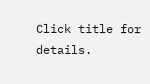Click title for details.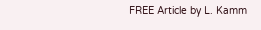FREE Article by L. Kamm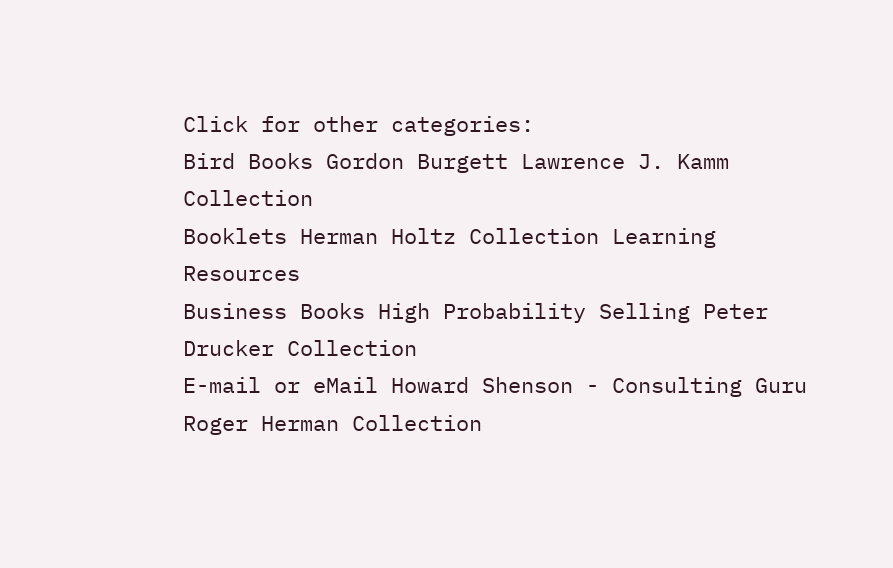Click for other categories:
Bird Books Gordon Burgett Lawrence J. Kamm Collection
Booklets Herman Holtz Collection Learning Resources
Business Books High Probability Selling Peter Drucker Collection
E-mail or eMail Howard Shenson - Consulting Guru Roger Herman Collection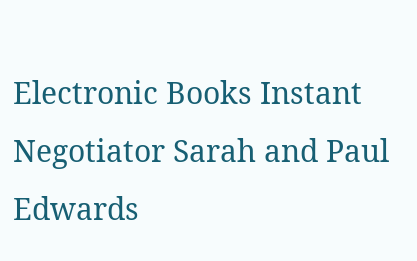Electronic Books Instant Negotiator Sarah and Paul Edwards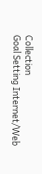Collection
Goal Setting Internet/Web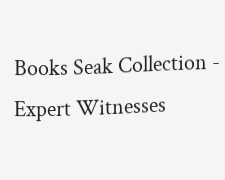Books Seak Collection - Expert Witnesses